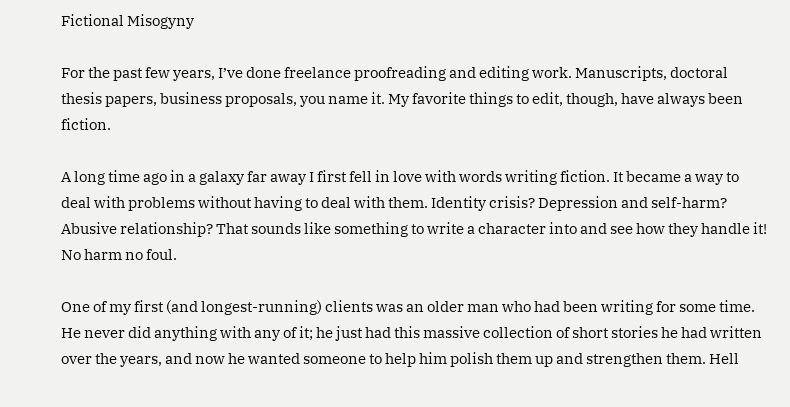Fictional Misogyny

For the past few years, I’ve done freelance proofreading and editing work. Manuscripts, doctoral thesis papers, business proposals, you name it. My favorite things to edit, though, have always been fiction.

A long time ago in a galaxy far away I first fell in love with words writing fiction. It became a way to deal with problems without having to deal with them. Identity crisis? Depression and self-harm? Abusive relationship? That sounds like something to write a character into and see how they handle it! No harm no foul.

One of my first (and longest-running) clients was an older man who had been writing for some time. He never did anything with any of it; he just had this massive collection of short stories he had written over the years, and now he wanted someone to help him polish them up and strengthen them. Hell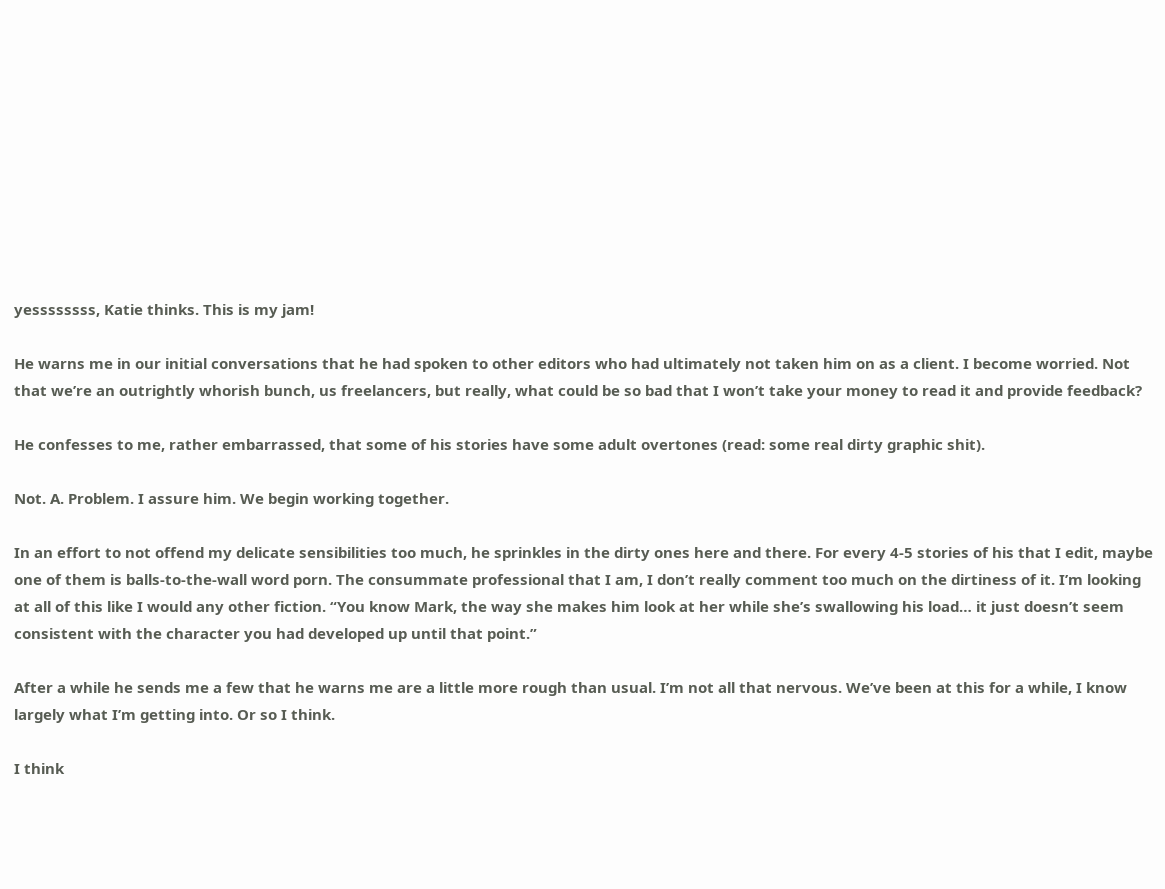yessssssss, Katie thinks. This is my jam!

He warns me in our initial conversations that he had spoken to other editors who had ultimately not taken him on as a client. I become worried. Not that we’re an outrightly whorish bunch, us freelancers, but really, what could be so bad that I won’t take your money to read it and provide feedback?

He confesses to me, rather embarrassed, that some of his stories have some adult overtones (read: some real dirty graphic shit).

Not. A. Problem. I assure him. We begin working together.

In an effort to not offend my delicate sensibilities too much, he sprinkles in the dirty ones here and there. For every 4-5 stories of his that I edit, maybe one of them is balls-to-the-wall word porn. The consummate professional that I am, I don’t really comment too much on the dirtiness of it. I’m looking at all of this like I would any other fiction. “You know Mark, the way she makes him look at her while she’s swallowing his load… it just doesn’t seem consistent with the character you had developed up until that point.”

After a while he sends me a few that he warns me are a little more rough than usual. I’m not all that nervous. We’ve been at this for a while, I know largely what I’m getting into. Or so I think.

I think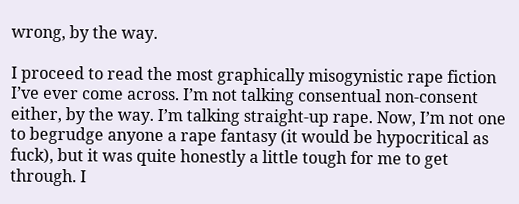wrong, by the way.

I proceed to read the most graphically misogynistic rape fiction I’ve ever come across. I’m not talking consentual non-consent either, by the way. I’m talking straight-up rape. Now, I’m not one to begrudge anyone a rape fantasy (it would be hypocritical as fuck), but it was quite honestly a little tough for me to get through. I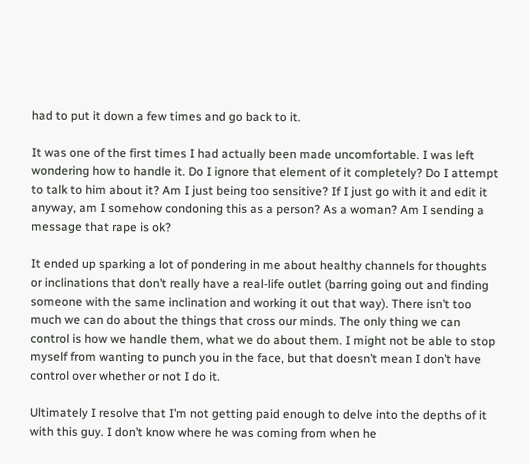had to put it down a few times and go back to it.

It was one of the first times I had actually been made uncomfortable. I was left wondering how to handle it. Do I ignore that element of it completely? Do I attempt to talk to him about it? Am I just being too sensitive? If I just go with it and edit it anyway, am I somehow condoning this as a person? As a woman? Am I sending a message that rape is ok?

It ended up sparking a lot of pondering in me about healthy channels for thoughts or inclinations that don’t really have a real-life outlet (barring going out and finding someone with the same inclination and working it out that way). There isn’t too much we can do about the things that cross our minds. The only thing we can control is how we handle them, what we do about them. I might not be able to stop myself from wanting to punch you in the face, but that doesn’t mean I don’t have control over whether or not I do it.

Ultimately I resolve that I’m not getting paid enough to delve into the depths of it with this guy. I don’t know where he was coming from when he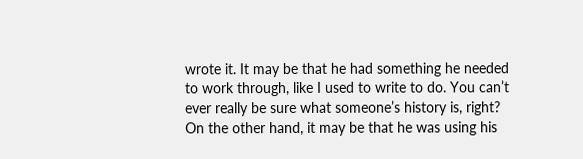wrote it. It may be that he had something he needed to work through, like I used to write to do. You can’t ever really be sure what someone’s history is, right? On the other hand, it may be that he was using his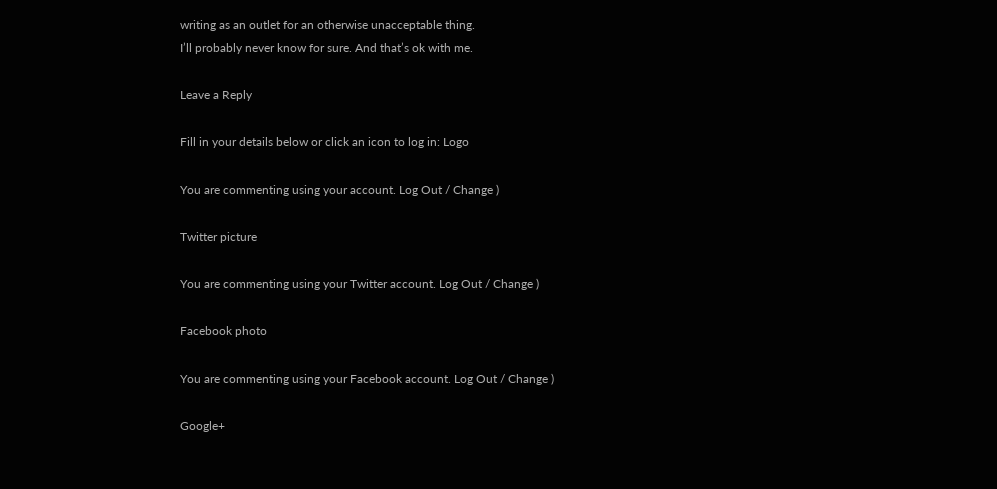writing as an outlet for an otherwise unacceptable thing.
I’ll probably never know for sure. And that’s ok with me.

Leave a Reply

Fill in your details below or click an icon to log in: Logo

You are commenting using your account. Log Out / Change )

Twitter picture

You are commenting using your Twitter account. Log Out / Change )

Facebook photo

You are commenting using your Facebook account. Log Out / Change )

Google+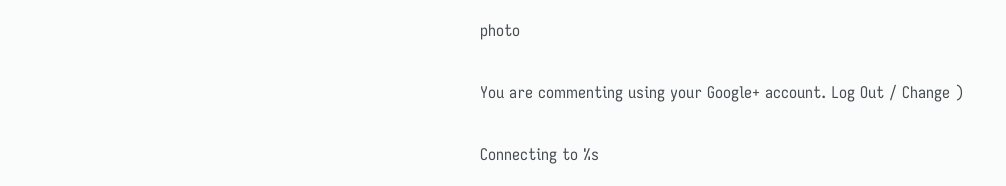photo

You are commenting using your Google+ account. Log Out / Change )

Connecting to %s